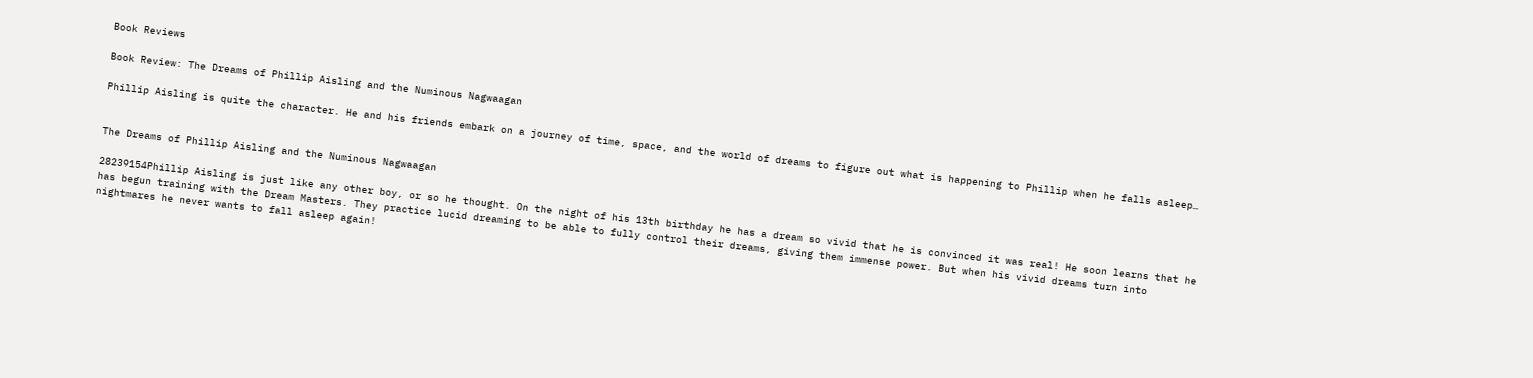Book Reviews

Book Review: The Dreams of Phillip Aisling and the Numinous Nagwaagan

Phillip Aisling is quite the character. He and his friends embark on a journey of time, space, and the world of dreams to figure out what is happening to Phillip when he falls asleep…


The Dreams of Phillip Aisling and the Numinous Nagwaagan

28239154Phillip Aisling is just like any other boy, or so he thought. On the night of his 13th birthday he has a dream so vivid that he is convinced it was real! He soon learns that he has begun training with the Dream Masters. They practice lucid dreaming to be able to fully control their dreams, giving them immense power. But when his vivid dreams turn into nightmares he never wants to fall asleep again!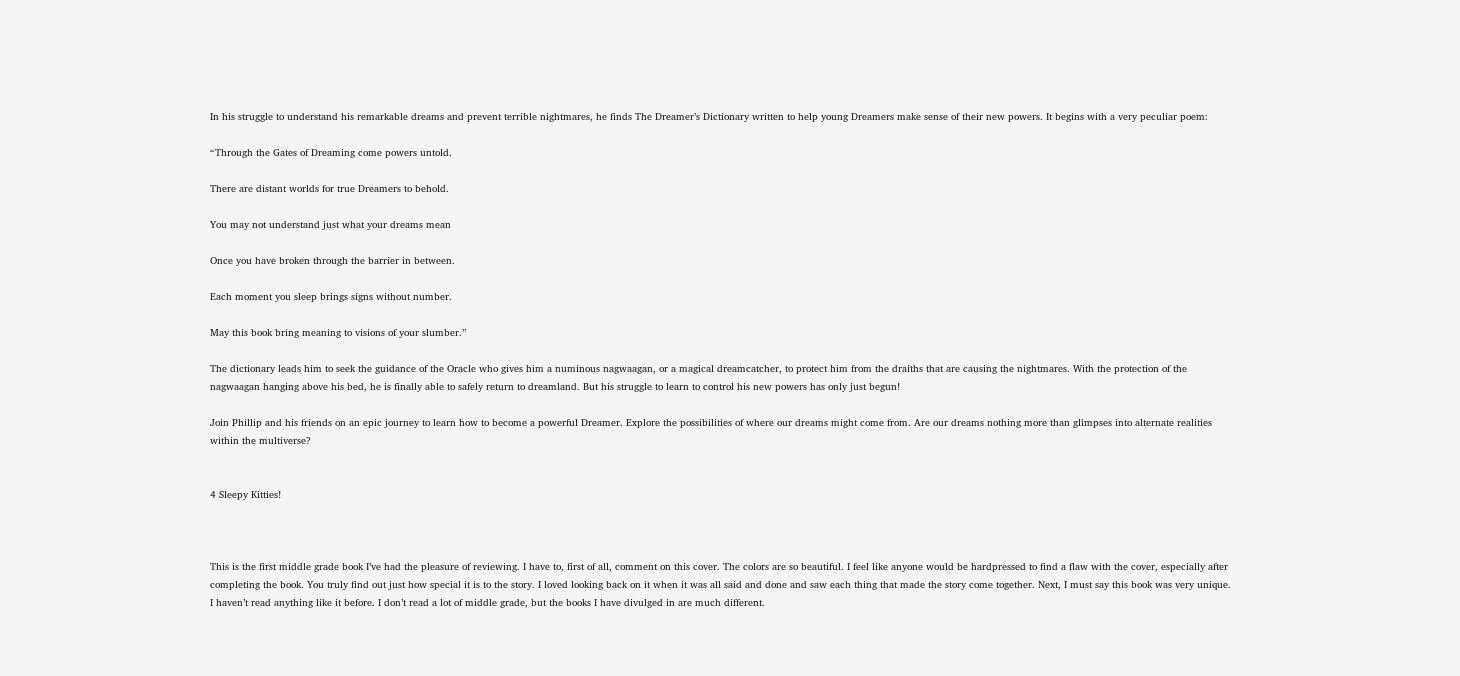In his struggle to understand his remarkable dreams and prevent terrible nightmares, he finds The Dreamer’s Dictionary written to help young Dreamers make sense of their new powers. It begins with a very peculiar poem:

“Through the Gates of Dreaming come powers untold.

There are distant worlds for true Dreamers to behold.

You may not understand just what your dreams mean

Once you have broken through the barrier in between.

Each moment you sleep brings signs without number.

May this book bring meaning to visions of your slumber.”

The dictionary leads him to seek the guidance of the Oracle who gives him a numinous nagwaagan, or a magical dreamcatcher, to protect him from the draiths that are causing the nightmares. With the protection of the nagwaagan hanging above his bed, he is finally able to safely return to dreamland. But his struggle to learn to control his new powers has only just begun!

Join Phillip and his friends on an epic journey to learn how to become a powerful Dreamer. Explore the possibilities of where our dreams might come from. Are our dreams nothing more than glimpses into alternate realities within the multiverse?


4 Sleepy Kitties!



This is the first middle grade book I’ve had the pleasure of reviewing. I have to, first of all, comment on this cover. The colors are so beautiful. I feel like anyone would be hardpressed to find a flaw with the cover, especially after completing the book. You truly find out just how special it is to the story. I loved looking back on it when it was all said and done and saw each thing that made the story come together. Next, I must say this book was very unique. I haven’t read anything like it before. I don’t read a lot of middle grade, but the books I have divulged in are much different.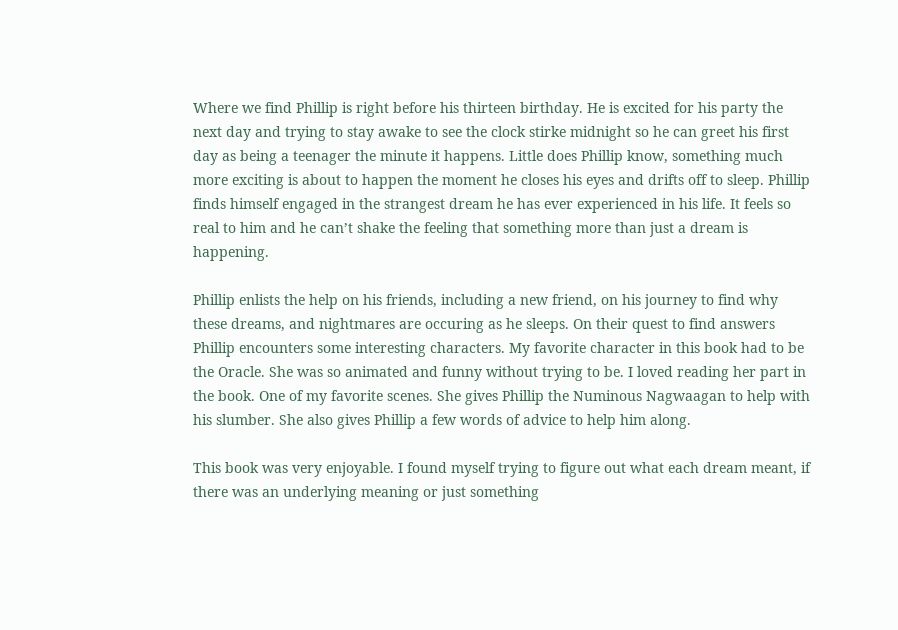Where we find Phillip is right before his thirteen birthday. He is excited for his party the next day and trying to stay awake to see the clock stirke midnight so he can greet his first day as being a teenager the minute it happens. Little does Phillip know, something much more exciting is about to happen the moment he closes his eyes and drifts off to sleep. Phillip finds himself engaged in the strangest dream he has ever experienced in his life. It feels so real to him and he can’t shake the feeling that something more than just a dream is happening.

Phillip enlists the help on his friends, including a new friend, on his journey to find why these dreams, and nightmares are occuring as he sleeps. On their quest to find answers Phillip encounters some interesting characters. My favorite character in this book had to be the Oracle. She was so animated and funny without trying to be. I loved reading her part in the book. One of my favorite scenes. She gives Phillip the Numinous Nagwaagan to help with his slumber. She also gives Phillip a few words of advice to help him along.

This book was very enjoyable. I found myself trying to figure out what each dream meant, if there was an underlying meaning or just something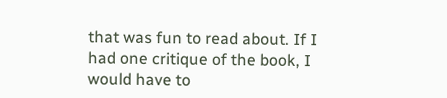that was fun to read about. If I had one critique of the book, I would have to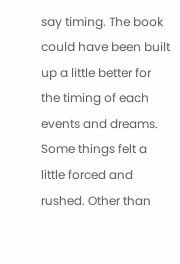say timing. The book could have been built up a little better for the timing of each events and dreams. Some things felt a little forced and rushed. Other than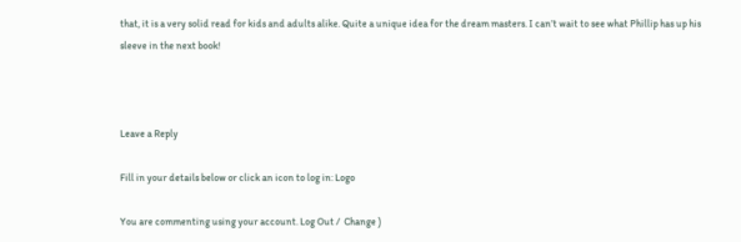that, it is a very solid read for kids and adults alike. Quite a unique idea for the dream masters. I can’t wait to see what Phillip has up his sleeve in the next book!



Leave a Reply

Fill in your details below or click an icon to log in: Logo

You are commenting using your account. Log Out /  Change )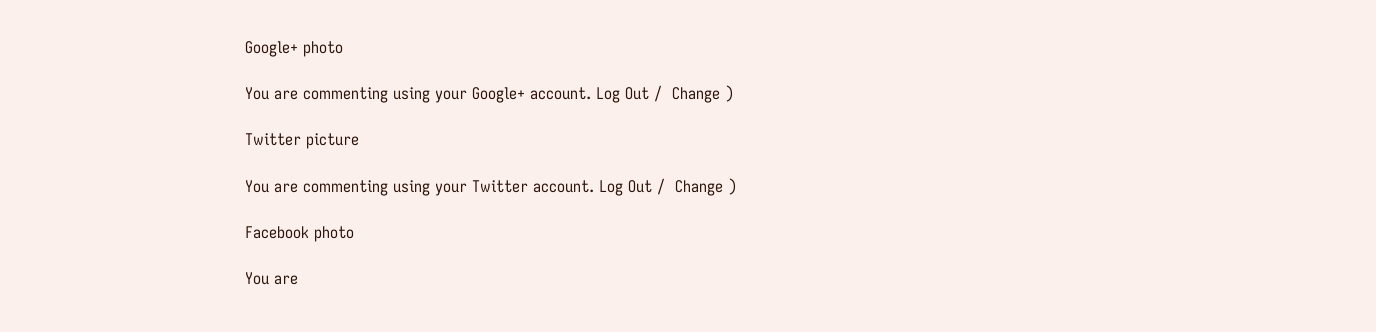Google+ photo

You are commenting using your Google+ account. Log Out /  Change )

Twitter picture

You are commenting using your Twitter account. Log Out /  Change )

Facebook photo

You are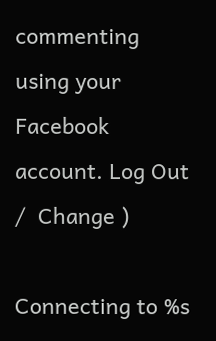commenting using your Facebook account. Log Out /  Change )

Connecting to %s